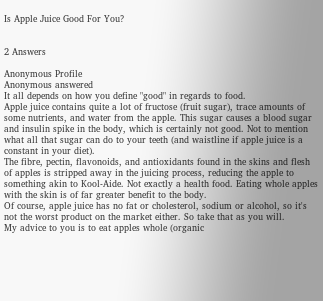Is Apple Juice Good For You?


2 Answers

Anonymous Profile
Anonymous answered
It all depends on how you define "good" in regards to food.
Apple juice contains quite a lot of fructose (fruit sugar), trace amounts of some nutrients, and water from the apple. This sugar causes a blood sugar and insulin spike in the body, which is certainly not good. Not to mention what all that sugar can do to your teeth (and waistline if apple juice is a constant in your diet).
The fibre, pectin, flavonoids, and antioxidants found in the skins and flesh of apples is stripped away in the juicing process, reducing the apple to something akin to Kool-Aide. Not exactly a health food. Eating whole apples with the skin is of far greater benefit to the body.
Of course, apple juice has no fat or cholesterol, sodium or alcohol, so it's not the worst product on the market either. So take that as you will.
My advice to you is to eat apples whole (organic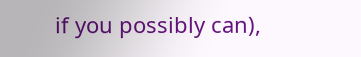if you possibly can),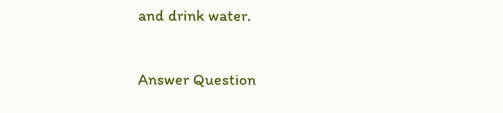and drink water.

Answer Question